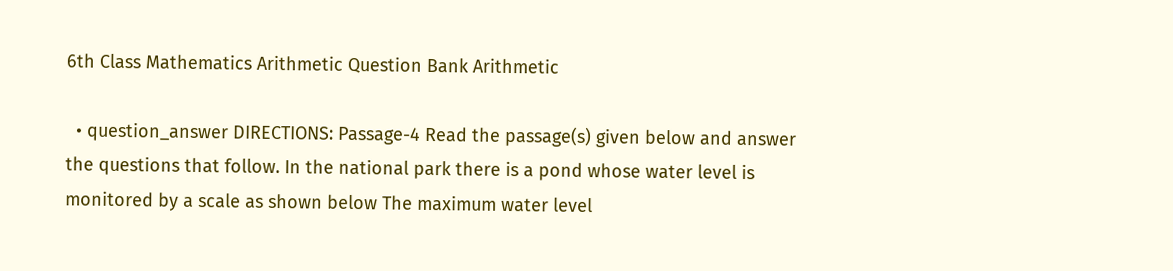6th Class Mathematics Arithmetic Question Bank Arithmetic

  • question_answer DIRECTIONS: Passage-4 Read the passage(s) given below and answer the questions that follow. In the national park there is a pond whose water level is monitored by a scale as shown below The maximum water level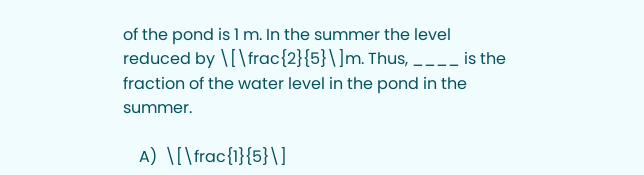of the pond is 1 m. In the summer the level reduced by \[\frac{2}{5}\]m. Thus, ____ is the fraction of the water level in the pond in the summer.

    A)  \[\frac{1}{5}\]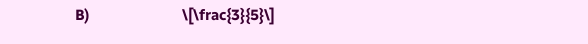B)                       \[\frac{3}{5}\]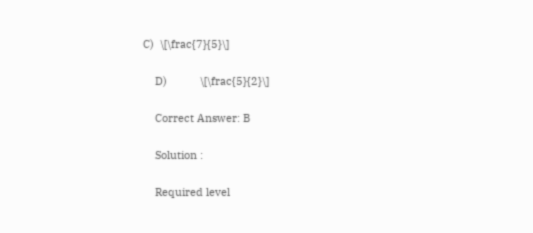C)  \[\frac{7}{5}\]

    D)           \[\frac{5}{2}\]

    Correct Answer: B

    Solution :

    Required level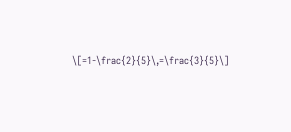\[=1-\frac{2}{5}\,=\frac{3}{5}\]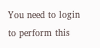You need to login to perform this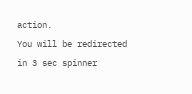action.
You will be redirected in 3 sec spinner